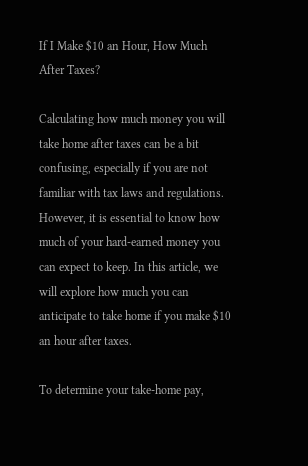If I Make $10 an Hour, How Much After Taxes?

Calculating how much money you will take home after taxes can be a bit confusing, especially if you are not familiar with tax laws and regulations. However, it is essential to know how much of your hard-earned money you can expect to keep. In this article, we will explore how much you can anticipate to take home if you make $10 an hour after taxes.

To determine your take-home pay,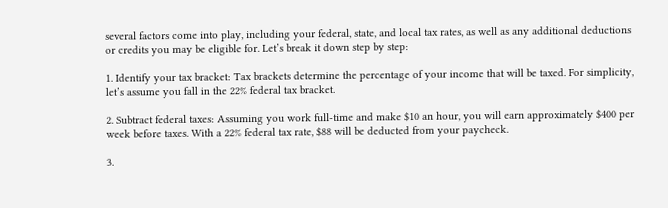several factors come into play, including your federal, state, and local tax rates, as well as any additional deductions or credits you may be eligible for. Let’s break it down step by step:

1. Identify your tax bracket: Tax brackets determine the percentage of your income that will be taxed. For simplicity, let’s assume you fall in the 22% federal tax bracket.

2. Subtract federal taxes: Assuming you work full-time and make $10 an hour, you will earn approximately $400 per week before taxes. With a 22% federal tax rate, $88 will be deducted from your paycheck.

3.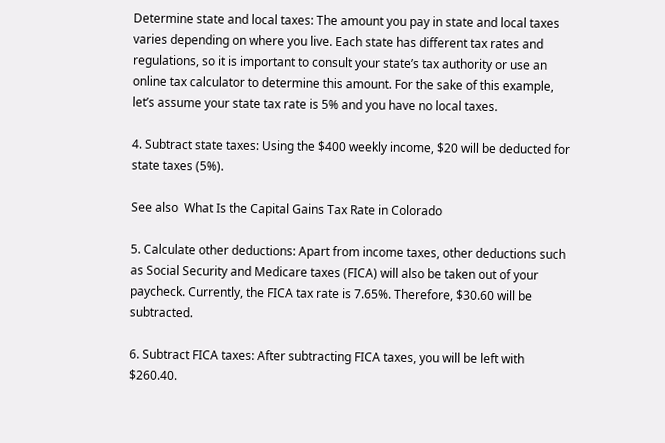Determine state and local taxes: The amount you pay in state and local taxes varies depending on where you live. Each state has different tax rates and regulations, so it is important to consult your state’s tax authority or use an online tax calculator to determine this amount. For the sake of this example, let’s assume your state tax rate is 5% and you have no local taxes.

4. Subtract state taxes: Using the $400 weekly income, $20 will be deducted for state taxes (5%).

See also  What Is the Capital Gains Tax Rate in Colorado

5. Calculate other deductions: Apart from income taxes, other deductions such as Social Security and Medicare taxes (FICA) will also be taken out of your paycheck. Currently, the FICA tax rate is 7.65%. Therefore, $30.60 will be subtracted.

6. Subtract FICA taxes: After subtracting FICA taxes, you will be left with $260.40.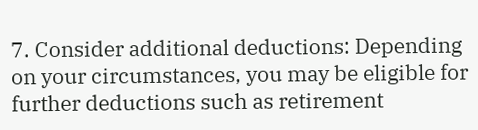7. Consider additional deductions: Depending on your circumstances, you may be eligible for further deductions such as retirement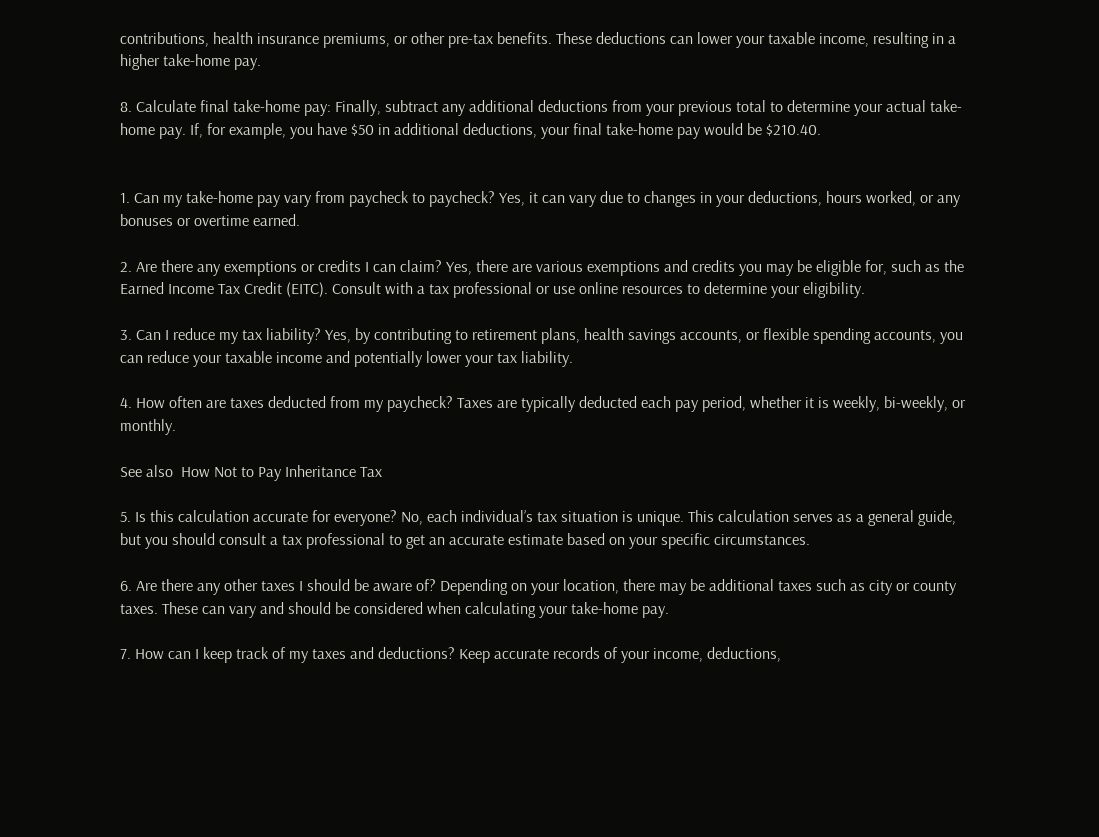contributions, health insurance premiums, or other pre-tax benefits. These deductions can lower your taxable income, resulting in a higher take-home pay.

8. Calculate final take-home pay: Finally, subtract any additional deductions from your previous total to determine your actual take-home pay. If, for example, you have $50 in additional deductions, your final take-home pay would be $210.40.


1. Can my take-home pay vary from paycheck to paycheck? Yes, it can vary due to changes in your deductions, hours worked, or any bonuses or overtime earned.

2. Are there any exemptions or credits I can claim? Yes, there are various exemptions and credits you may be eligible for, such as the Earned Income Tax Credit (EITC). Consult with a tax professional or use online resources to determine your eligibility.

3. Can I reduce my tax liability? Yes, by contributing to retirement plans, health savings accounts, or flexible spending accounts, you can reduce your taxable income and potentially lower your tax liability.

4. How often are taxes deducted from my paycheck? Taxes are typically deducted each pay period, whether it is weekly, bi-weekly, or monthly.

See also  How Not to Pay Inheritance Tax

5. Is this calculation accurate for everyone? No, each individual’s tax situation is unique. This calculation serves as a general guide, but you should consult a tax professional to get an accurate estimate based on your specific circumstances.

6. Are there any other taxes I should be aware of? Depending on your location, there may be additional taxes such as city or county taxes. These can vary and should be considered when calculating your take-home pay.

7. How can I keep track of my taxes and deductions? Keep accurate records of your income, deductions,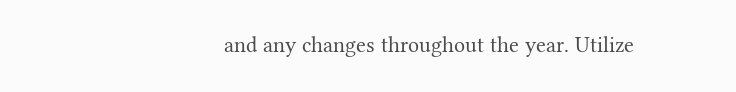and any changes throughout the year. Utilize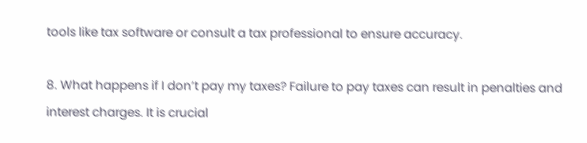tools like tax software or consult a tax professional to ensure accuracy.

8. What happens if I don’t pay my taxes? Failure to pay taxes can result in penalties and interest charges. It is crucial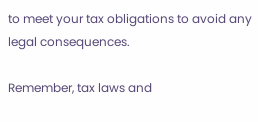to meet your tax obligations to avoid any legal consequences.

Remember, tax laws and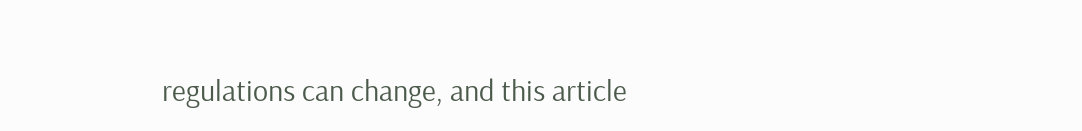regulations can change, and this article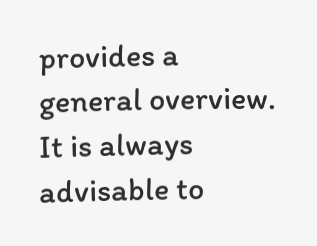provides a general overview. It is always advisable to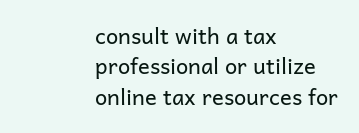consult with a tax professional or utilize online tax resources for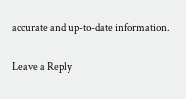accurate and up-to-date information.

Leave a Reply